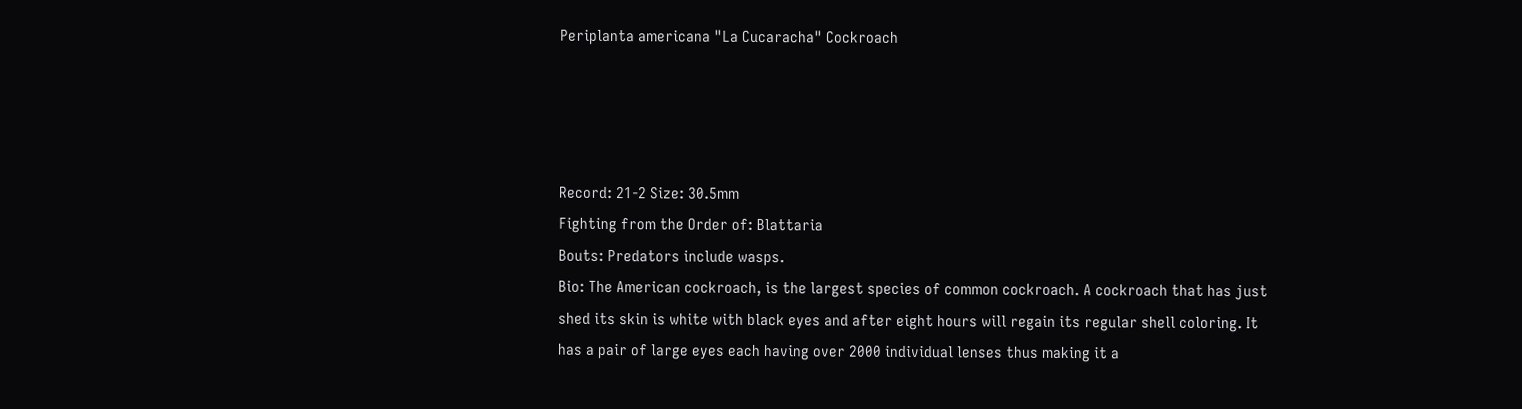Periplanta americana "La Cucaracha" Cockroach




Record: 21-2 Size: 30.5mm
Fighting from the Order of: Blattaria
Bouts: Predators include wasps.
Bio: The American cockroach, is the largest species of common cockroach. A cockroach that has just shed its skin is white with black eyes and after eight hours will regain its regular shell coloring. It has a pair of large eyes each having over 2000 individual lenses thus making it a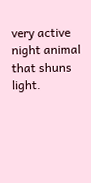very active night animal that shuns light.